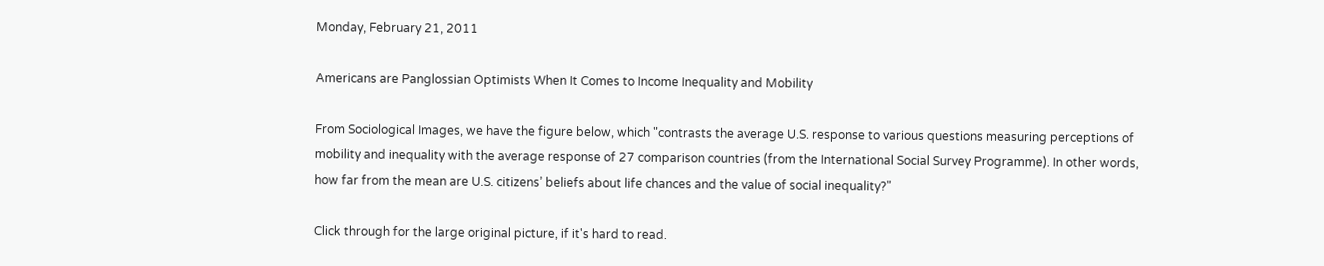Monday, February 21, 2011

Americans are Panglossian Optimists When It Comes to Income Inequality and Mobility

From Sociological Images, we have the figure below, which "contrasts the average U.S. response to various questions measuring perceptions of mobility and inequality with the average response of 27 comparison countries (from the International Social Survey Programme). In other words, how far from the mean are U.S. citizens’ beliefs about life chances and the value of social inequality?"

Click through for the large original picture, if it's hard to read.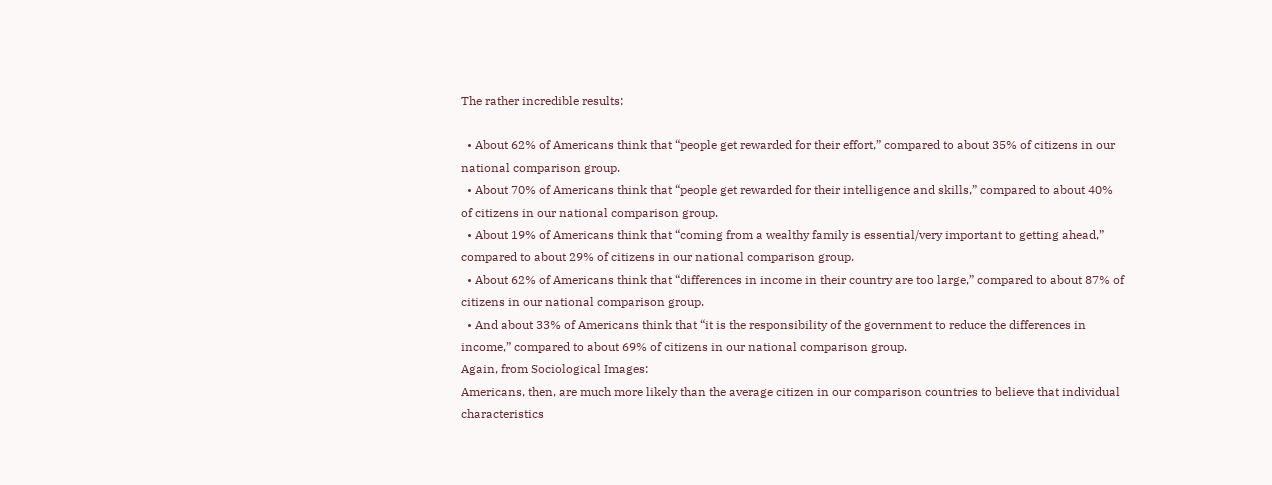The rather incredible results:

  • About 62% of Americans think that “people get rewarded for their effort,” compared to about 35% of citizens in our national comparison group.
  • About 70% of Americans think that “people get rewarded for their intelligence and skills,” compared to about 40% of citizens in our national comparison group.
  • About 19% of Americans think that “coming from a wealthy family is essential/very important to getting ahead,” compared to about 29% of citizens in our national comparison group.
  • About 62% of Americans think that “differences in income in their country are too large,” compared to about 87% of citizens in our national comparison group.
  • And about 33% of Americans think that “it is the responsibility of the government to reduce the differences in income,” compared to about 69% of citizens in our national comparison group.
Again, from Sociological Images:
Americans, then, are much more likely than the average citizen in our comparison countries to believe that individual characteristics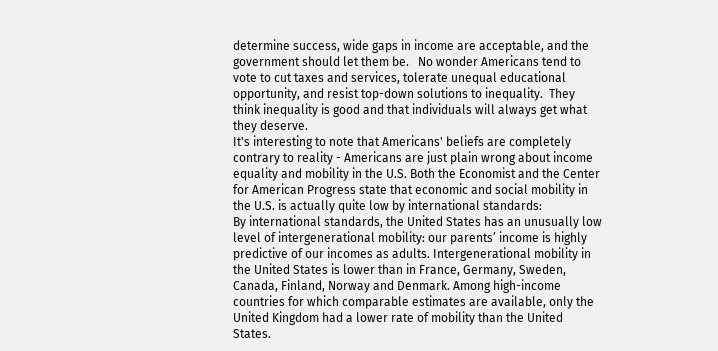determine success, wide gaps in income are acceptable, and the government should let them be.   No wonder Americans tend to vote to cut taxes and services, tolerate unequal educational opportunity, and resist top-down solutions to inequality.  They think inequality is good and that individuals will always get what they deserve.
It's interesting to note that Americans' beliefs are completely contrary to reality - Americans are just plain wrong about income equality and mobility in the U.S. Both the Economist and the Center for American Progress state that economic and social mobility in the U.S. is actually quite low by international standards:
By international standards, the United States has an unusually low level of intergenerational mobility: our parents’ income is highly predictive of our incomes as adults. Intergenerational mobility in the United States is lower than in France, Germany, Sweden, Canada, Finland, Norway and Denmark. Among high-income countries for which comparable estimates are available, only the United Kingdom had a lower rate of mobility than the United States.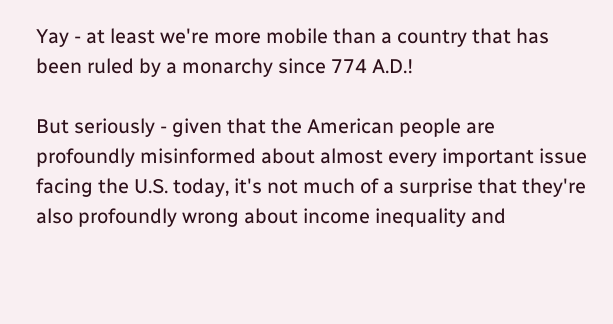Yay - at least we're more mobile than a country that has been ruled by a monarchy since 774 A.D.!

But seriously - given that the American people are profoundly misinformed about almost every important issue facing the U.S. today, it's not much of a surprise that they're also profoundly wrong about income inequality and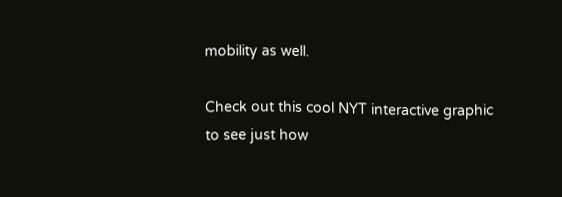mobility as well.

Check out this cool NYT interactive graphic to see just how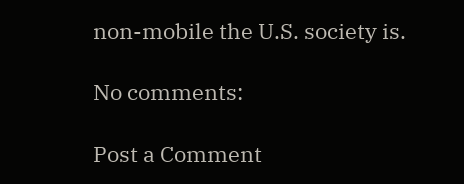non-mobile the U.S. society is.

No comments:

Post a Comment